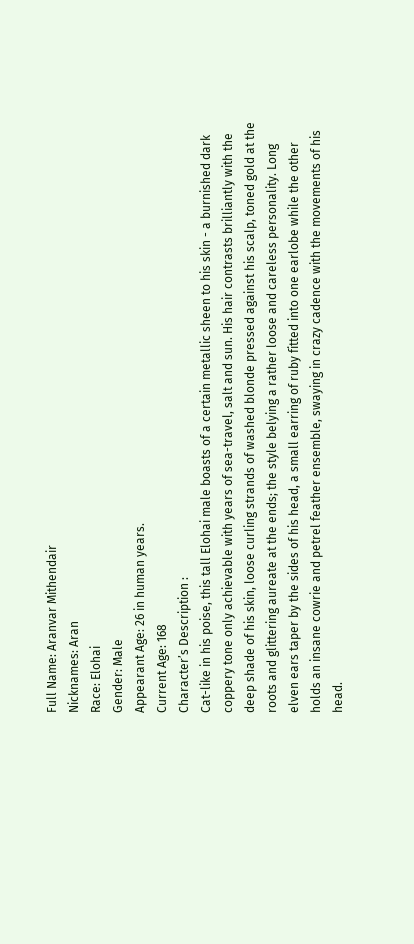Full Name: Aranvar Mithendair
Nicknames: Aran
Race: Elohai
Gender: Male
Appearant Age: 26 in human years.
Current Age: 168
Character’s Description :
Cat-like in his poise, this tall Elohai male boasts of a certain metallic sheen to his skin - a burnished dark coppery tone only achievable with years of sea-travel, salt and sun. His hair contrasts brilliantly with the deep shade of his skin, loose curling strands of washed blonde pressed against his scalp, toned gold at the roots and glittering aureate at the ends; the style belying a rather loose and careless personality. Long elven ears taper by the sides of his head, a small earring of ruby fitted into one earlobe while the other holds an insane cowrie and petrel feather ensemble, swaying in crazy cadence with the movements of his head.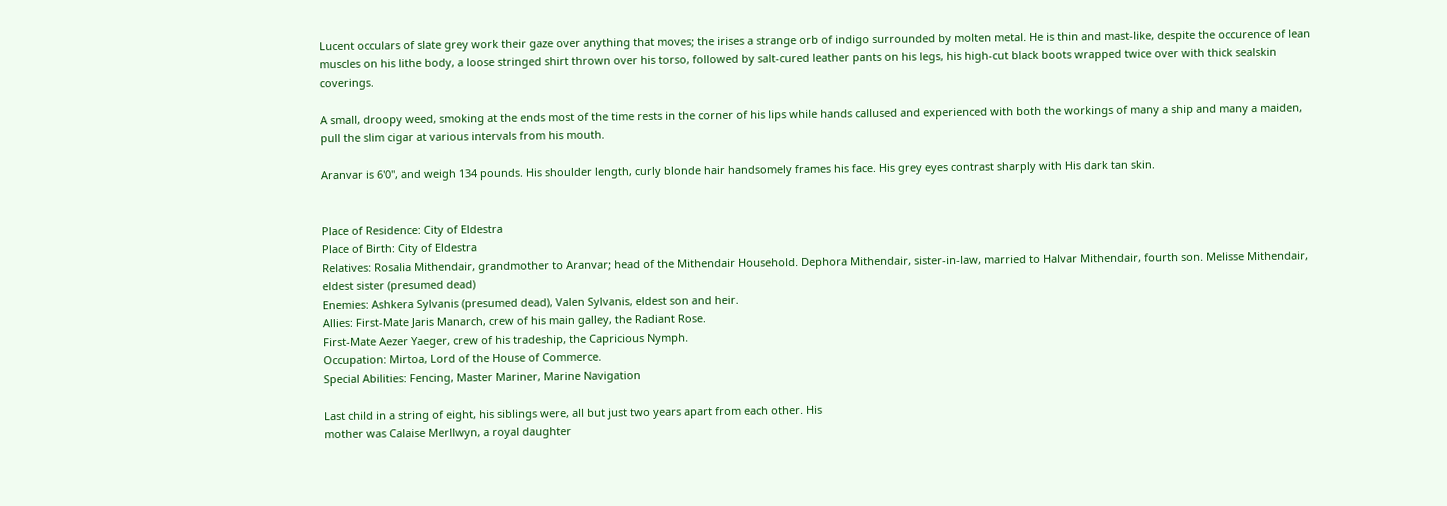Lucent occulars of slate grey work their gaze over anything that moves; the irises a strange orb of indigo surrounded by molten metal. He is thin and mast-like, despite the occurence of lean muscles on his lithe body, a loose stringed shirt thrown over his torso, followed by salt-cured leather pants on his legs, his high-cut black boots wrapped twice over with thick sealskin coverings.

A small, droopy weed, smoking at the ends most of the time rests in the corner of his lips while hands callused and experienced with both the workings of many a ship and many a maiden, pull the slim cigar at various intervals from his mouth.

Aranvar is 6'0", and weigh 134 pounds. His shoulder length, curly blonde hair handsomely frames his face. His grey eyes contrast sharply with His dark tan skin.


Place of Residence: City of Eldestra
Place of Birth: City of Eldestra
Relatives: Rosalia Mithendair, grandmother to Aranvar; head of the Mithendair Household. Dephora Mithendair, sister-in-law, married to Halvar Mithendair, fourth son. Melisse Mithendair, eldest sister (presumed dead)
Enemies: Ashkera Sylvanis (presumed dead), Valen Sylvanis, eldest son and heir.
Allies: First-Mate Jaris Manarch, crew of his main galley, the Radiant Rose.
First-Mate Aezer Yaeger, crew of his tradeship, the Capricious Nymph.
Occupation: Mirtoa, Lord of the House of Commerce.
Special Abilities: Fencing, Master Mariner, Marine Navigation

Last child in a string of eight, his siblings were, all but just two years apart from each other. His
mother was Calaise Merllwyn, a royal daughter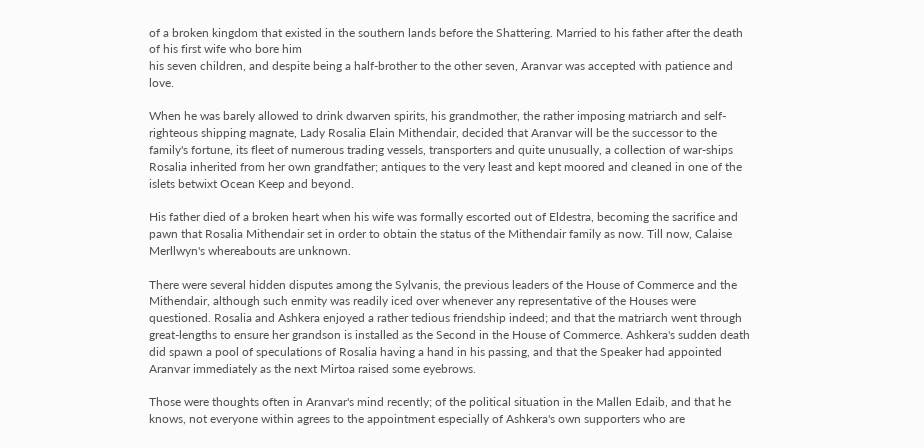of a broken kingdom that existed in the southern lands before the Shattering. Married to his father after the death of his first wife who bore him
his seven children, and despite being a half-brother to the other seven, Aranvar was accepted with patience and love.

When he was barely allowed to drink dwarven spirits, his grandmother, the rather imposing matriarch and self-righteous shipping magnate, Lady Rosalia Elain Mithendair, decided that Aranvar will be the successor to the family's fortune, its fleet of numerous trading vessels, transporters and quite unusually, a collection of war-ships Rosalia inherited from her own grandfather; antiques to the very least and kept moored and cleaned in one of the islets betwixt Ocean Keep and beyond.

His father died of a broken heart when his wife was formally escorted out of Eldestra, becoming the sacrifice and pawn that Rosalia Mithendair set in order to obtain the status of the Mithendair family as now. Till now, Calaise Merllwyn's whereabouts are unknown.

There were several hidden disputes among the Sylvanis, the previous leaders of the House of Commerce and the Mithendair, although such enmity was readily iced over whenever any representative of the Houses were questioned. Rosalia and Ashkera enjoyed a rather tedious friendship indeed; and that the matriarch went through great-lengths to ensure her grandson is installed as the Second in the House of Commerce. Ashkera's sudden death did spawn a pool of speculations of Rosalia having a hand in his passing, and that the Speaker had appointed Aranvar immediately as the next Mirtoa raised some eyebrows.

Those were thoughts often in Aranvar's mind recently; of the political situation in the Mallen Edaib, and that he knows, not everyone within agrees to the appointment especially of Ashkera's own supporters who are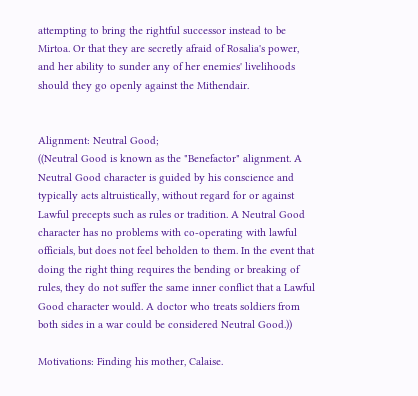attempting to bring the rightful successor instead to be Mirtoa. Or that they are secretly afraid of Rosalia's power, and her ability to sunder any of her enemies' livelihoods should they go openly against the Mithendair.


Alignment: Neutral Good;
((Neutral Good is known as the "Benefactor" alignment. A Neutral Good character is guided by his conscience and typically acts altruistically, without regard for or against Lawful precepts such as rules or tradition. A Neutral Good character has no problems with co-operating with lawful officials, but does not feel beholden to them. In the event that doing the right thing requires the bending or breaking of rules, they do not suffer the same inner conflict that a Lawful Good character would. A doctor who treats soldiers from both sides in a war could be considered Neutral Good.))

Motivations: Finding his mother, Calaise.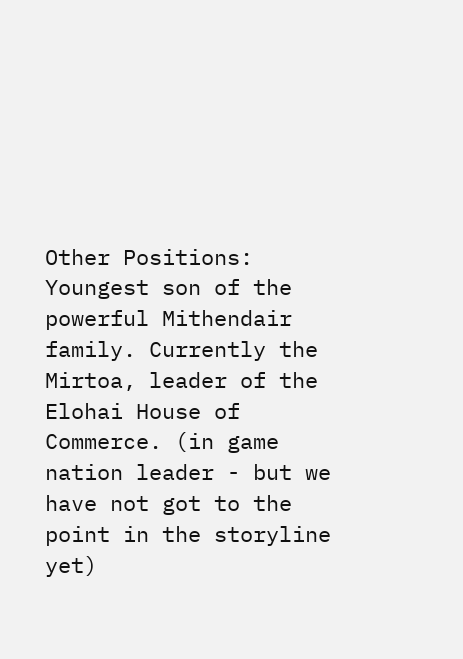Other Positions: Youngest son of the powerful Mithendair family. Currently the Mirtoa, leader of the Elohai House of Commerce. (in game nation leader - but we have not got to the point in the storyline yet)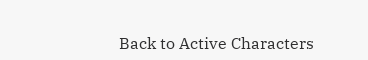Back to Active Characters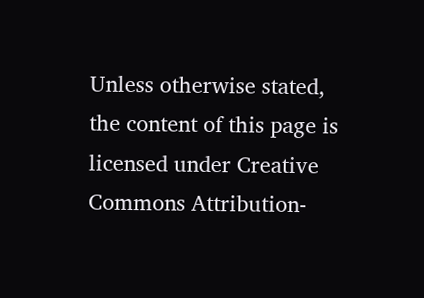Unless otherwise stated, the content of this page is licensed under Creative Commons Attribution-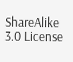ShareAlike 3.0 License